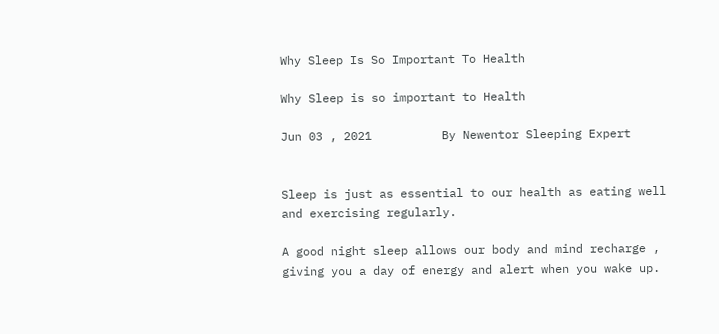Why Sleep Is So Important To Health

Why Sleep is so important to Health

Jun 03 , 2021          By Newentor Sleeping Expert


Sleep is just as essential to our health as eating well and exercising regularly.

A good night sleep allows our body and mind recharge , giving you a day of energy and alert when you wake up.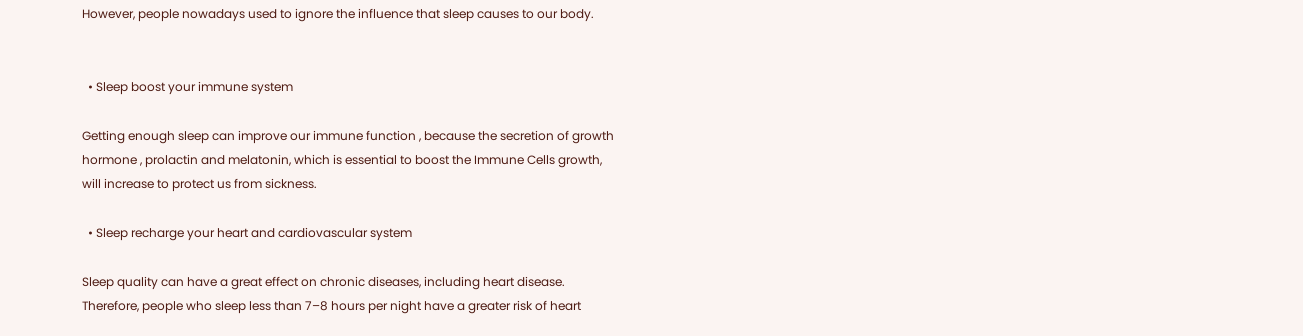However, people nowadays used to ignore the influence that sleep causes to our body.


  • Sleep boost your immune system

Getting enough sleep can improve our immune function , because the secretion of growth hormone , prolactin and melatonin, which is essential to boost the Immune Cells growth, will increase to protect us from sickness.

  • Sleep recharge your heart and cardiovascular system

Sleep quality can have a great effect on chronic diseases, including heart disease. Therefore, people who sleep less than 7–8 hours per night have a greater risk of heart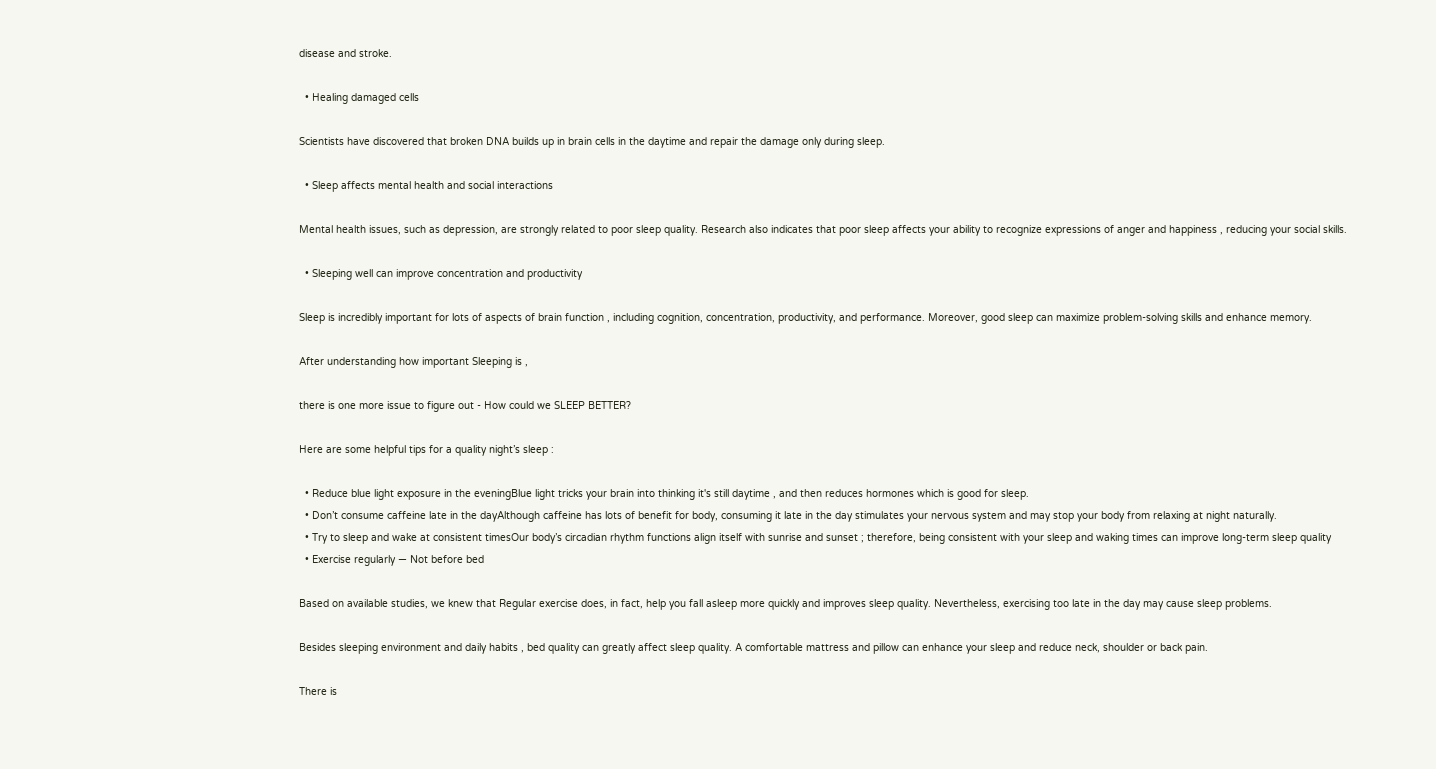disease and stroke.

  • Healing damaged cells

Scientists have discovered that broken DNA builds up in brain cells in the daytime and repair the damage only during sleep.

  • Sleep affects mental health and social interactions

Mental health issues, such as depression, are strongly related to poor sleep quality. Research also indicates that poor sleep affects your ability to recognize expressions of anger and happiness , reducing your social skills.

  • Sleeping well can improve concentration and productivity

Sleep is incredibly important for lots of aspects of brain function , including cognition, concentration, productivity, and performance. Moreover, good sleep can maximize problem-solving skills and enhance memory.

After understanding how important Sleeping is ,

there is one more issue to figure out - How could we SLEEP BETTER?

Here are some helpful tips for a quality night’s sleep :

  • Reduce blue light exposure in the eveningBlue light tricks your brain into thinking it's still daytime , and then reduces hormones which is good for sleep.
  • Don’t consume caffeine late in the dayAlthough caffeine has lots of benefit for body, consuming it late in the day stimulates your nervous system and may stop your body from relaxing at night naturally.
  • Try to sleep and wake at consistent timesOur body’s circadian rhythm functions align itself with sunrise and sunset ; therefore, being consistent with your sleep and waking times can improve long-term sleep quality
  • Exercise regularly — Not before bed

Based on available studies, we knew that Regular exercise does, in fact, help you fall asleep more quickly and improves sleep quality. Nevertheless, exercising too late in the day may cause sleep problems.

Besides sleeping environment and daily habits , bed quality can greatly affect sleep quality. A comfortable mattress and pillow can enhance your sleep and reduce neck, shoulder or back pain.

There is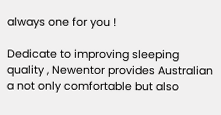always one for you !

Dedicate to improving sleeping quality , Newentor provides Australian a not only comfortable but also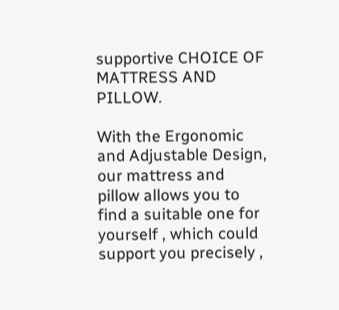supportive CHOICE OF MATTRESS AND PILLOW.

With the Ergonomic and Adjustable Design, our mattress and pillow allows you to find a suitable one for yourself , which could support you precisely ,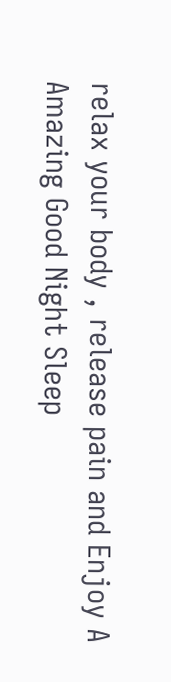relax your body , release pain and Enjoy A Amazing Good Night Sleep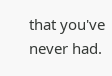that you've never had.